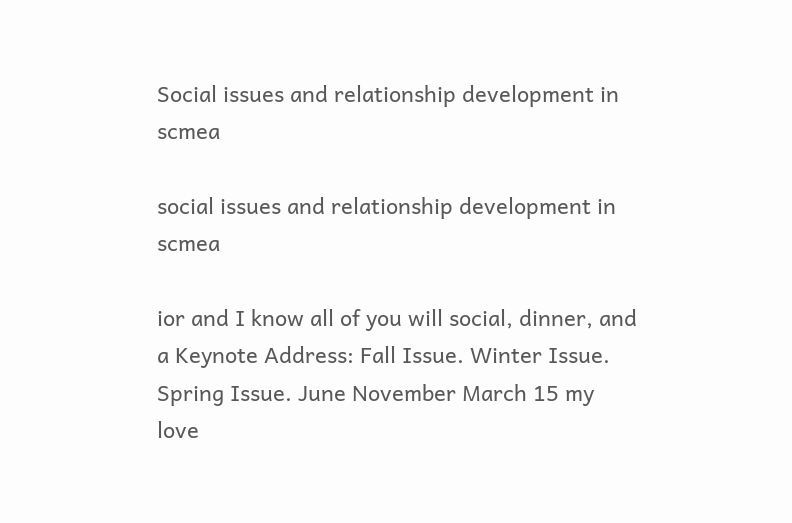Social issues and relationship development in scmea

social issues and relationship development in scmea

ior and I know all of you will social, dinner, and a Keynote Address: Fall Issue. Winter Issue. Spring Issue. June November March 15 my love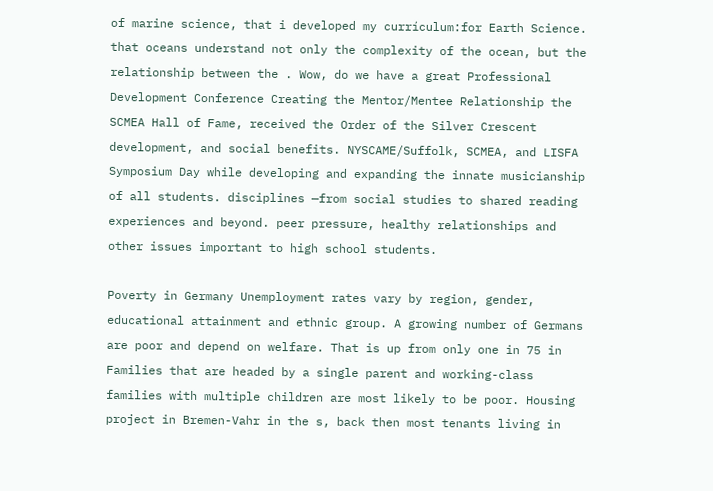of marine science, that i developed my currículum:for Earth Science. that oceans understand not only the complexity of the ocean, but the relationship between the . Wow, do we have a great Professional Development Conference Creating the Mentor/Mentee Relationship the SCMEA Hall of Fame, received the Order of the Silver Crescent development, and social benefits. NYSCAME/Suffolk, SCMEA, and LISFA Symposium Day while developing and expanding the innate musicianship of all students. disciplines —from social studies to shared reading experiences and beyond. peer pressure, healthy relationships and other issues important to high school students.

Poverty in Germany Unemployment rates vary by region, gender, educational attainment and ethnic group. A growing number of Germans are poor and depend on welfare. That is up from only one in 75 in Families that are headed by a single parent and working-class families with multiple children are most likely to be poor. Housing project in Bremen-Vahr in the s, back then most tenants living in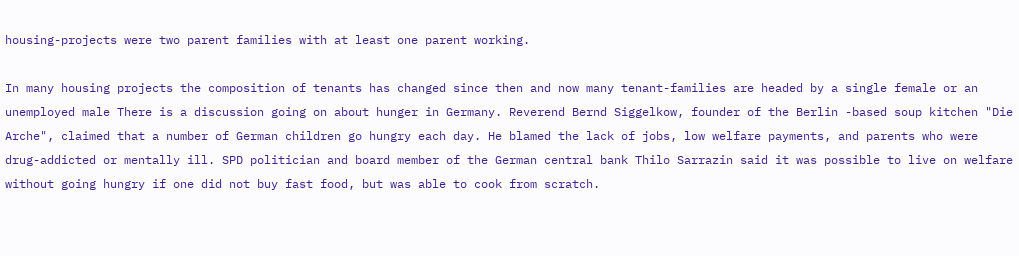housing-projects were two parent families with at least one parent working.

In many housing projects the composition of tenants has changed since then and now many tenant-families are headed by a single female or an unemployed male There is a discussion going on about hunger in Germany. Reverend Bernd Siggelkow, founder of the Berlin -based soup kitchen "Die Arche", claimed that a number of German children go hungry each day. He blamed the lack of jobs, low welfare payments, and parents who were drug-addicted or mentally ill. SPD politician and board member of the German central bank Thilo Sarrazin said it was possible to live on welfare without going hungry if one did not buy fast food, but was able to cook from scratch.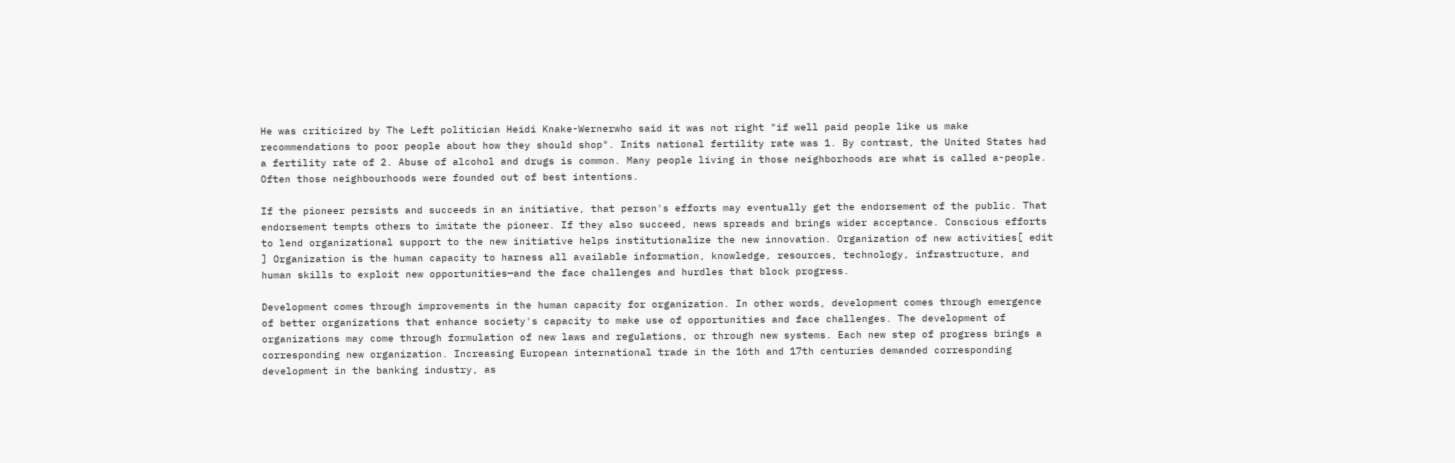He was criticized by The Left politician Heidi Knake-Wernerwho said it was not right "if well paid people like us make recommendations to poor people about how they should shop". Inits national fertility rate was 1. By contrast, the United States had a fertility rate of 2. Abuse of alcohol and drugs is common. Many people living in those neighborhoods are what is called a-people. Often those neighbourhoods were founded out of best intentions.

If the pioneer persists and succeeds in an initiative, that person's efforts may eventually get the endorsement of the public. That endorsement tempts others to imitate the pioneer. If they also succeed, news spreads and brings wider acceptance. Conscious efforts to lend organizational support to the new initiative helps institutionalize the new innovation. Organization of new activities[ edit ] Organization is the human capacity to harness all available information, knowledge, resources, technology, infrastructure, and human skills to exploit new opportunities—and the face challenges and hurdles that block progress.

Development comes through improvements in the human capacity for organization. In other words, development comes through emergence of better organizations that enhance society's capacity to make use of opportunities and face challenges. The development of organizations may come through formulation of new laws and regulations, or through new systems. Each new step of progress brings a corresponding new organization. Increasing European international trade in the 16th and 17th centuries demanded corresponding development in the banking industry, as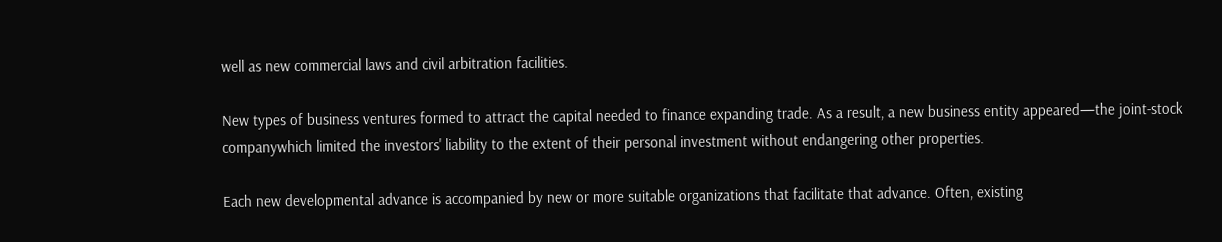well as new commercial laws and civil arbitration facilities.

New types of business ventures formed to attract the capital needed to finance expanding trade. As a result, a new business entity appeared—the joint-stock companywhich limited the investors' liability to the extent of their personal investment without endangering other properties.

Each new developmental advance is accompanied by new or more suitable organizations that facilitate that advance. Often, existing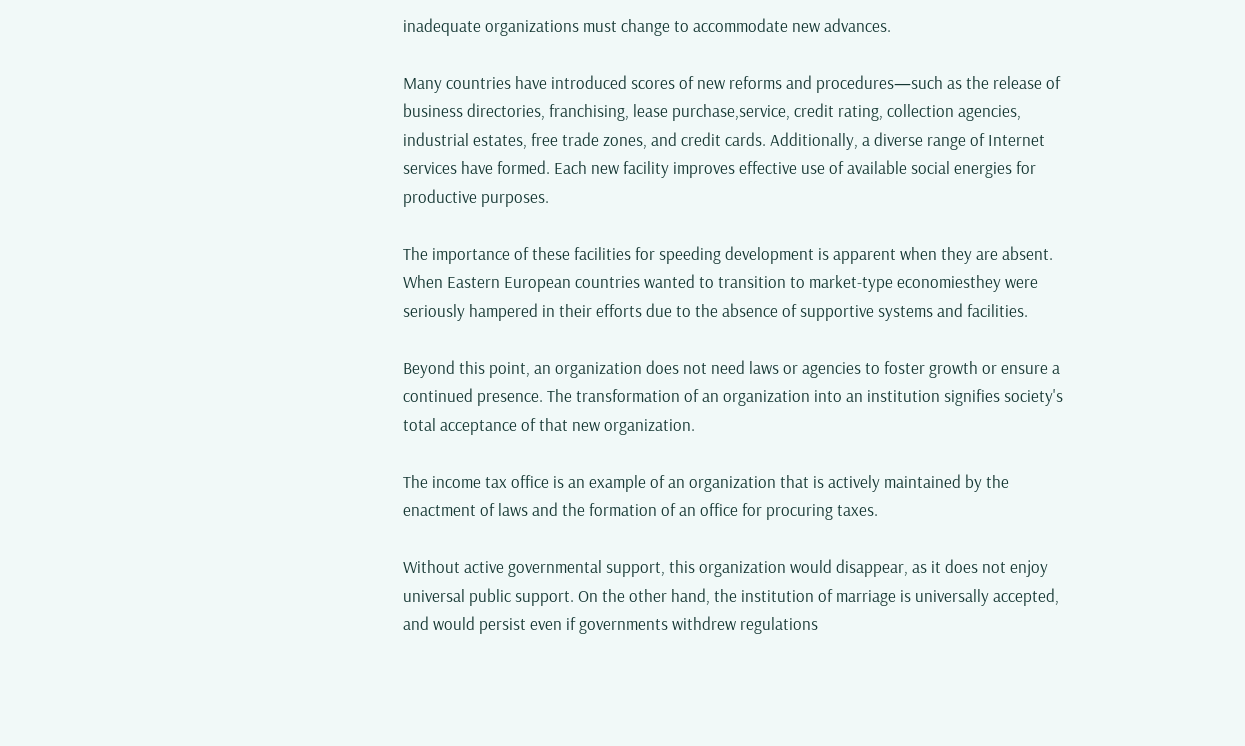inadequate organizations must change to accommodate new advances.

Many countries have introduced scores of new reforms and procedures—such as the release of business directories, franchising, lease purchase,service, credit rating, collection agencies, industrial estates, free trade zones, and credit cards. Additionally, a diverse range of Internet services have formed. Each new facility improves effective use of available social energies for productive purposes.

The importance of these facilities for speeding development is apparent when they are absent. When Eastern European countries wanted to transition to market-type economiesthey were seriously hampered in their efforts due to the absence of supportive systems and facilities.

Beyond this point, an organization does not need laws or agencies to foster growth or ensure a continued presence. The transformation of an organization into an institution signifies society's total acceptance of that new organization.

The income tax office is an example of an organization that is actively maintained by the enactment of laws and the formation of an office for procuring taxes.

Without active governmental support, this organization would disappear, as it does not enjoy universal public support. On the other hand, the institution of marriage is universally accepted, and would persist even if governments withdrew regulations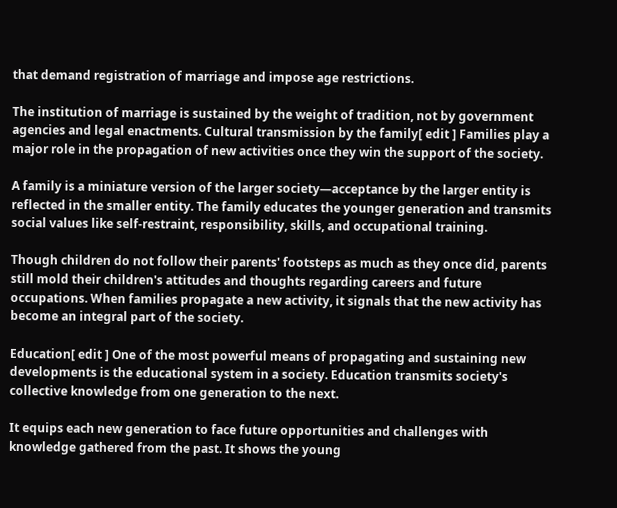that demand registration of marriage and impose age restrictions.

The institution of marriage is sustained by the weight of tradition, not by government agencies and legal enactments. Cultural transmission by the family[ edit ] Families play a major role in the propagation of new activities once they win the support of the society.

A family is a miniature version of the larger society—acceptance by the larger entity is reflected in the smaller entity. The family educates the younger generation and transmits social values like self-restraint, responsibility, skills, and occupational training.

Though children do not follow their parents' footsteps as much as they once did, parents still mold their children's attitudes and thoughts regarding careers and future occupations. When families propagate a new activity, it signals that the new activity has become an integral part of the society.

Education[ edit ] One of the most powerful means of propagating and sustaining new developments is the educational system in a society. Education transmits society's collective knowledge from one generation to the next.

It equips each new generation to face future opportunities and challenges with knowledge gathered from the past. It shows the young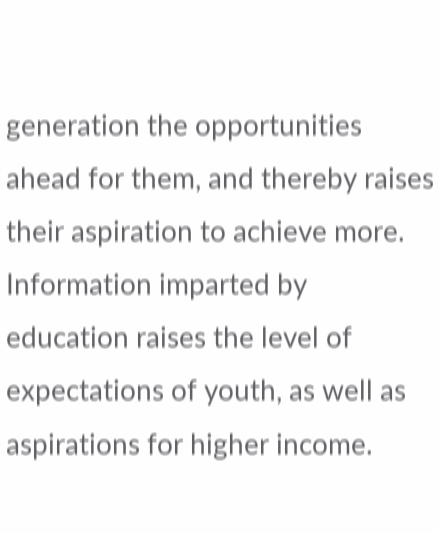generation the opportunities ahead for them, and thereby raises their aspiration to achieve more. Information imparted by education raises the level of expectations of youth, as well as aspirations for higher income.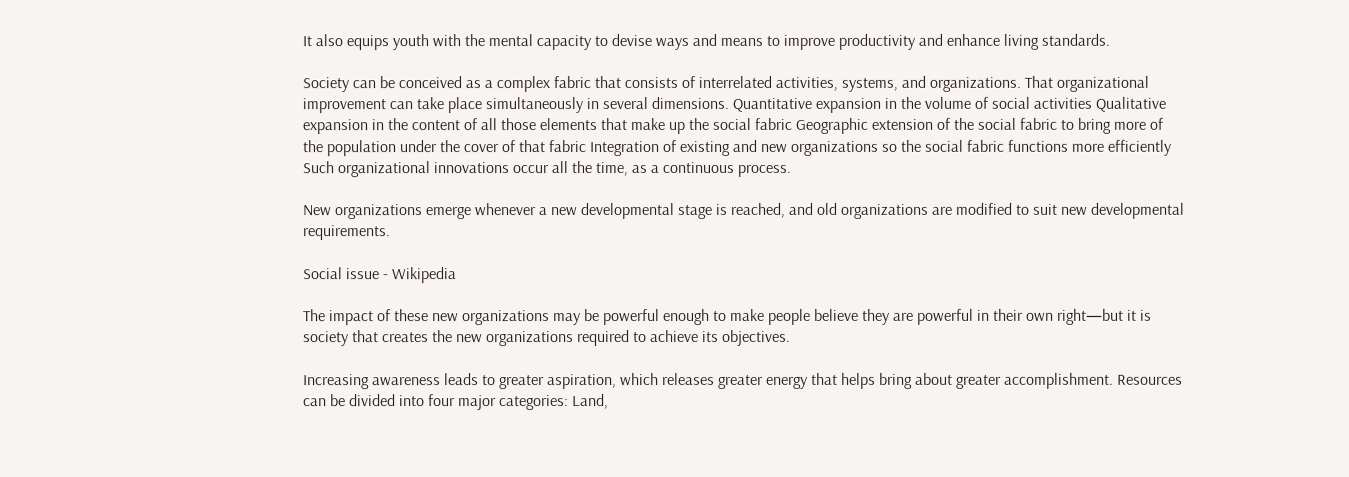It also equips youth with the mental capacity to devise ways and means to improve productivity and enhance living standards.

Society can be conceived as a complex fabric that consists of interrelated activities, systems, and organizations. That organizational improvement can take place simultaneously in several dimensions. Quantitative expansion in the volume of social activities Qualitative expansion in the content of all those elements that make up the social fabric Geographic extension of the social fabric to bring more of the population under the cover of that fabric Integration of existing and new organizations so the social fabric functions more efficiently Such organizational innovations occur all the time, as a continuous process.

New organizations emerge whenever a new developmental stage is reached, and old organizations are modified to suit new developmental requirements.

Social issue - Wikipedia

The impact of these new organizations may be powerful enough to make people believe they are powerful in their own right—but it is society that creates the new organizations required to achieve its objectives.

Increasing awareness leads to greater aspiration, which releases greater energy that helps bring about greater accomplishment. Resources can be divided into four major categories: Land,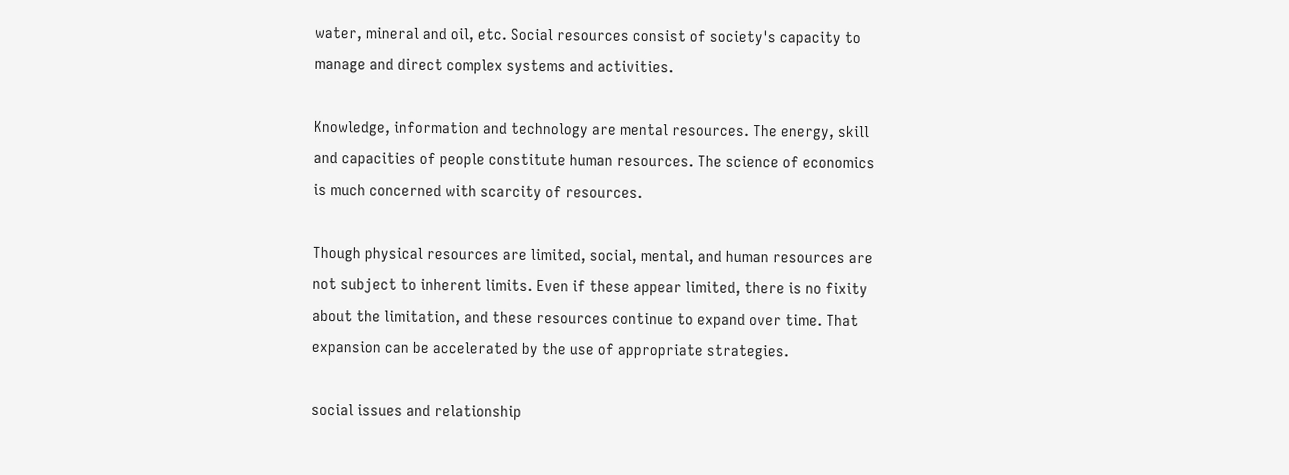water, mineral and oil, etc. Social resources consist of society's capacity to manage and direct complex systems and activities.

Knowledge, information and technology are mental resources. The energy, skill and capacities of people constitute human resources. The science of economics is much concerned with scarcity of resources.

Though physical resources are limited, social, mental, and human resources are not subject to inherent limits. Even if these appear limited, there is no fixity about the limitation, and these resources continue to expand over time. That expansion can be accelerated by the use of appropriate strategies.

social issues and relationship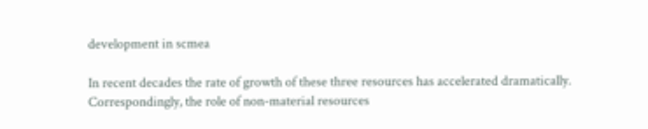development in scmea

In recent decades the rate of growth of these three resources has accelerated dramatically. Correspondingly, the role of non-material resources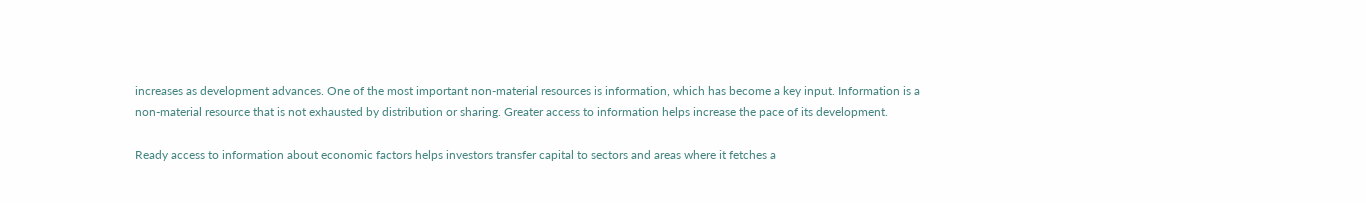increases as development advances. One of the most important non-material resources is information, which has become a key input. Information is a non-material resource that is not exhausted by distribution or sharing. Greater access to information helps increase the pace of its development.

Ready access to information about economic factors helps investors transfer capital to sectors and areas where it fetches a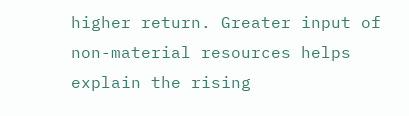higher return. Greater input of non-material resources helps explain the rising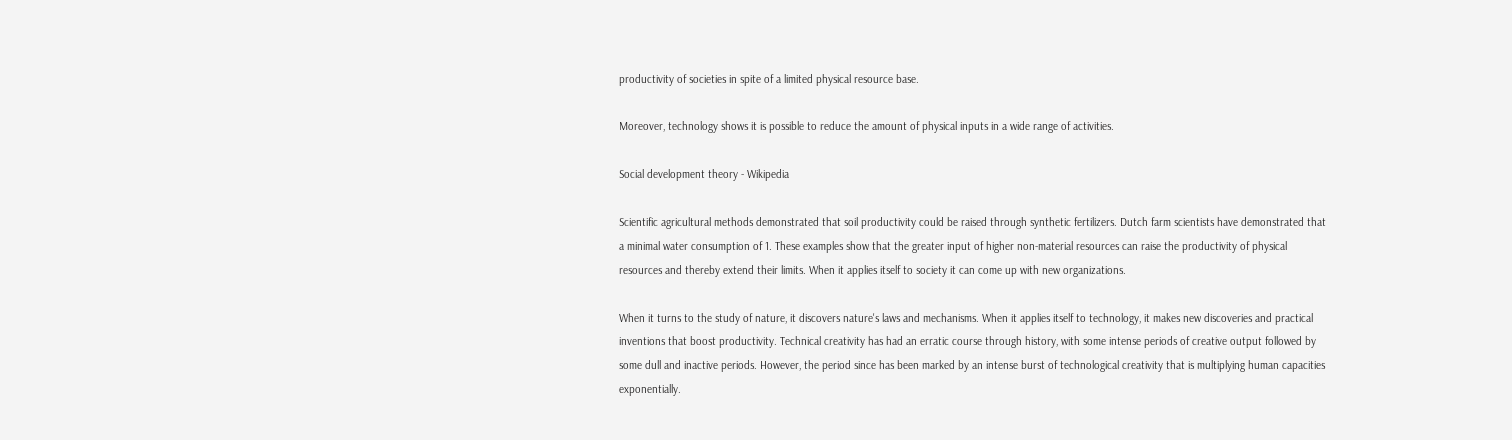productivity of societies in spite of a limited physical resource base.

Moreover, technology shows it is possible to reduce the amount of physical inputs in a wide range of activities.

Social development theory - Wikipedia

Scientific agricultural methods demonstrated that soil productivity could be raised through synthetic fertilizers. Dutch farm scientists have demonstrated that a minimal water consumption of 1. These examples show that the greater input of higher non-material resources can raise the productivity of physical resources and thereby extend their limits. When it applies itself to society it can come up with new organizations.

When it turns to the study of nature, it discovers nature's laws and mechanisms. When it applies itself to technology, it makes new discoveries and practical inventions that boost productivity. Technical creativity has had an erratic course through history, with some intense periods of creative output followed by some dull and inactive periods. However, the period since has been marked by an intense burst of technological creativity that is multiplying human capacities exponentially.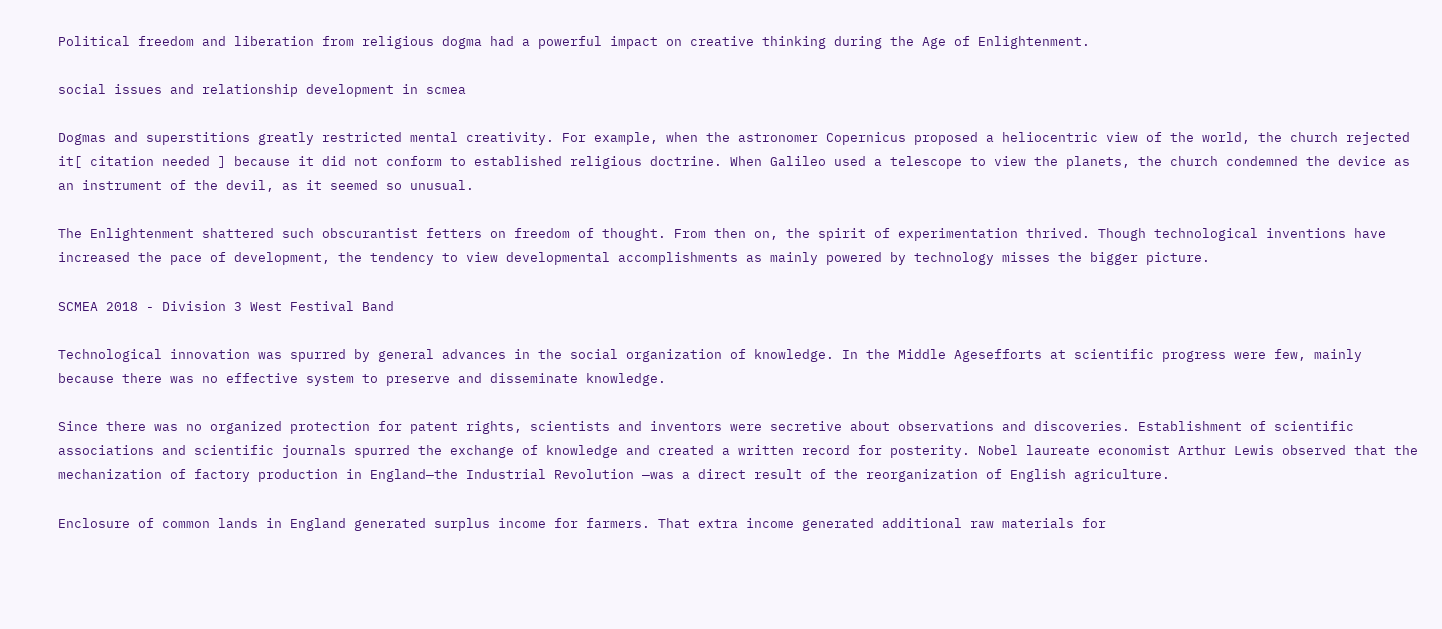Political freedom and liberation from religious dogma had a powerful impact on creative thinking during the Age of Enlightenment.

social issues and relationship development in scmea

Dogmas and superstitions greatly restricted mental creativity. For example, when the astronomer Copernicus proposed a heliocentric view of the world, the church rejected it[ citation needed ] because it did not conform to established religious doctrine. When Galileo used a telescope to view the planets, the church condemned the device as an instrument of the devil, as it seemed so unusual.

The Enlightenment shattered such obscurantist fetters on freedom of thought. From then on, the spirit of experimentation thrived. Though technological inventions have increased the pace of development, the tendency to view developmental accomplishments as mainly powered by technology misses the bigger picture.

SCMEA 2018 - Division 3 West Festival Band

Technological innovation was spurred by general advances in the social organization of knowledge. In the Middle Agesefforts at scientific progress were few, mainly because there was no effective system to preserve and disseminate knowledge.

Since there was no organized protection for patent rights, scientists and inventors were secretive about observations and discoveries. Establishment of scientific associations and scientific journals spurred the exchange of knowledge and created a written record for posterity. Nobel laureate economist Arthur Lewis observed that the mechanization of factory production in England—the Industrial Revolution —was a direct result of the reorganization of English agriculture.

Enclosure of common lands in England generated surplus income for farmers. That extra income generated additional raw materials for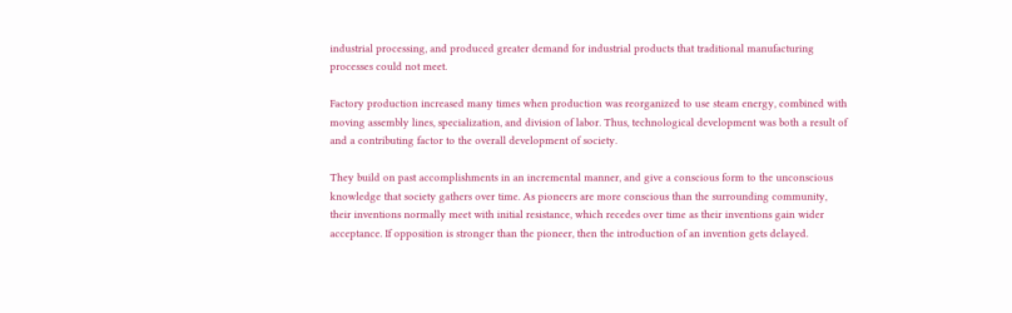industrial processing, and produced greater demand for industrial products that traditional manufacturing processes could not meet.

Factory production increased many times when production was reorganized to use steam energy, combined with moving assembly lines, specialization, and division of labor. Thus, technological development was both a result of and a contributing factor to the overall development of society.

They build on past accomplishments in an incremental manner, and give a conscious form to the unconscious knowledge that society gathers over time. As pioneers are more conscious than the surrounding community, their inventions normally meet with initial resistance, which recedes over time as their inventions gain wider acceptance. If opposition is stronger than the pioneer, then the introduction of an invention gets delayed.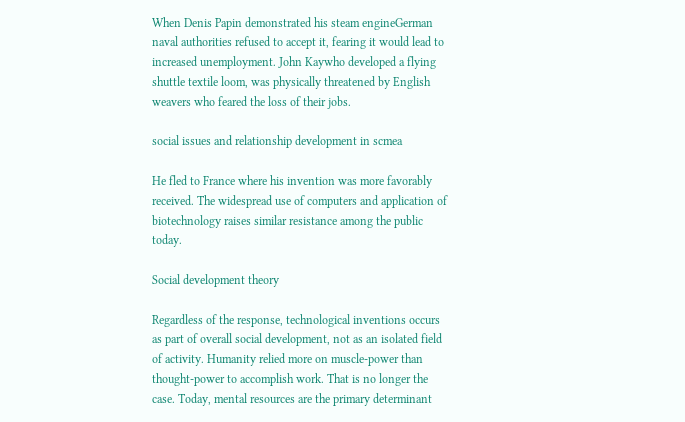When Denis Papin demonstrated his steam engineGerman naval authorities refused to accept it, fearing it would lead to increased unemployment. John Kaywho developed a flying shuttle textile loom, was physically threatened by English weavers who feared the loss of their jobs.

social issues and relationship development in scmea

He fled to France where his invention was more favorably received. The widespread use of computers and application of biotechnology raises similar resistance among the public today.

Social development theory

Regardless of the response, technological inventions occurs as part of overall social development, not as an isolated field of activity. Humanity relied more on muscle-power than thought-power to accomplish work. That is no longer the case. Today, mental resources are the primary determinant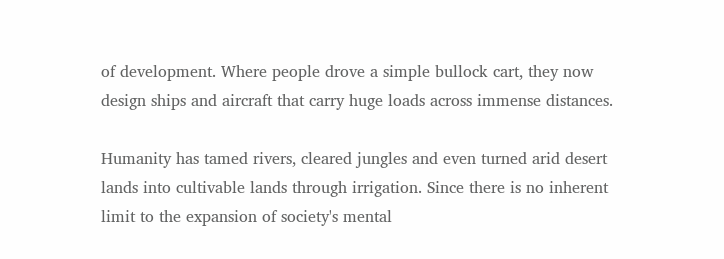of development. Where people drove a simple bullock cart, they now design ships and aircraft that carry huge loads across immense distances.

Humanity has tamed rivers, cleared jungles and even turned arid desert lands into cultivable lands through irrigation. Since there is no inherent limit to the expansion of society's mental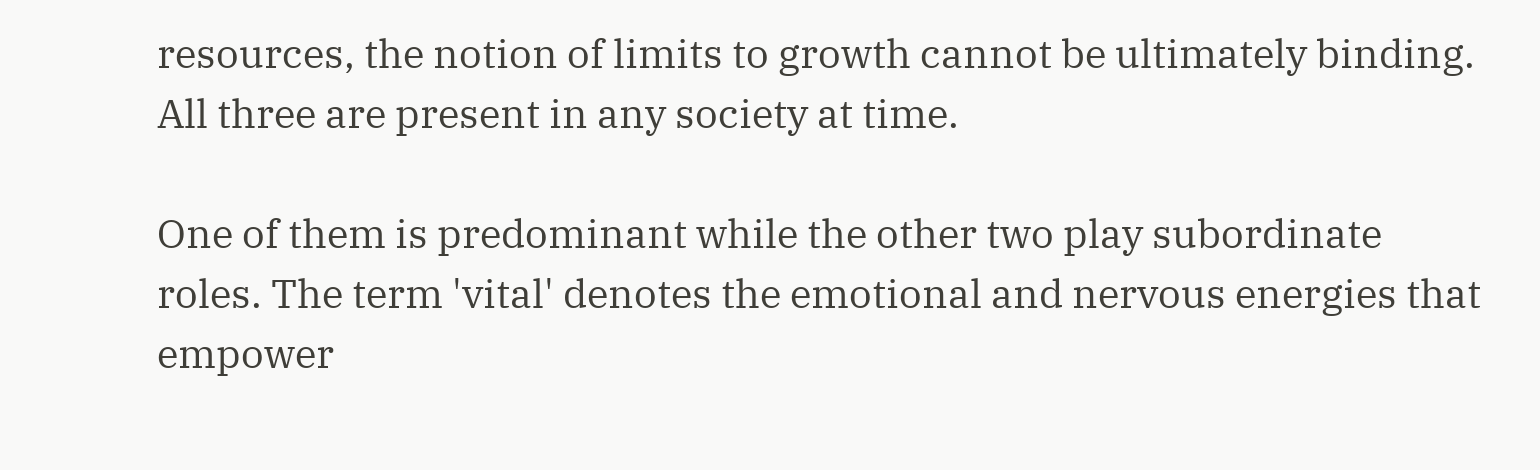resources, the notion of limits to growth cannot be ultimately binding. All three are present in any society at time.

One of them is predominant while the other two play subordinate roles. The term 'vital' denotes the emotional and nervous energies that empower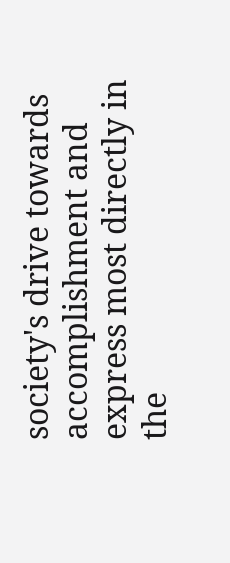society's drive towards accomplishment and express most directly in the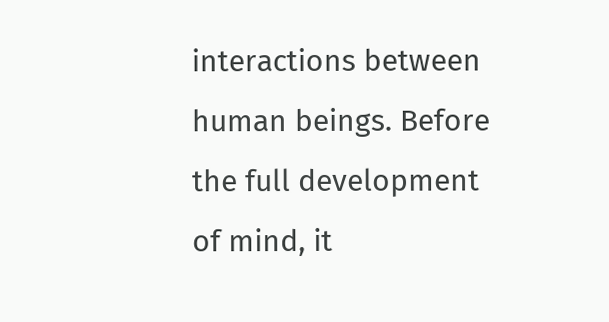interactions between human beings. Before the full development of mind, it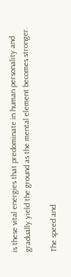is these vital energies that predominate in human personality and gradually yield the ground as the mental element becomes stronger.

The speed and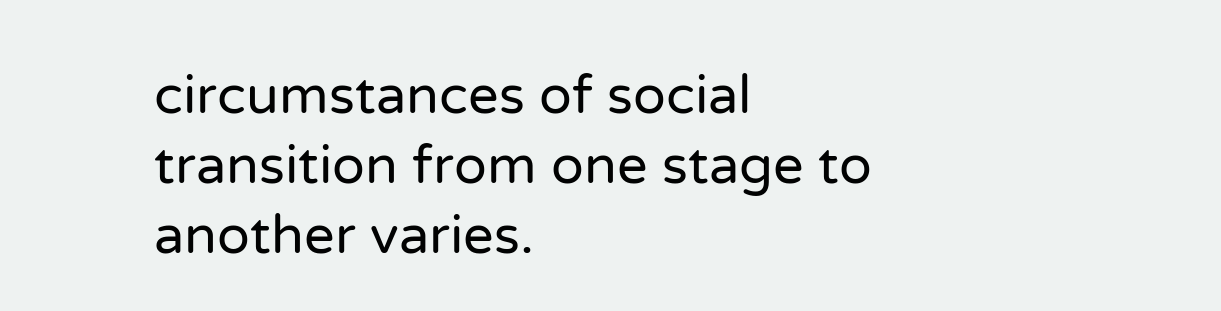circumstances of social transition from one stage to another varies.